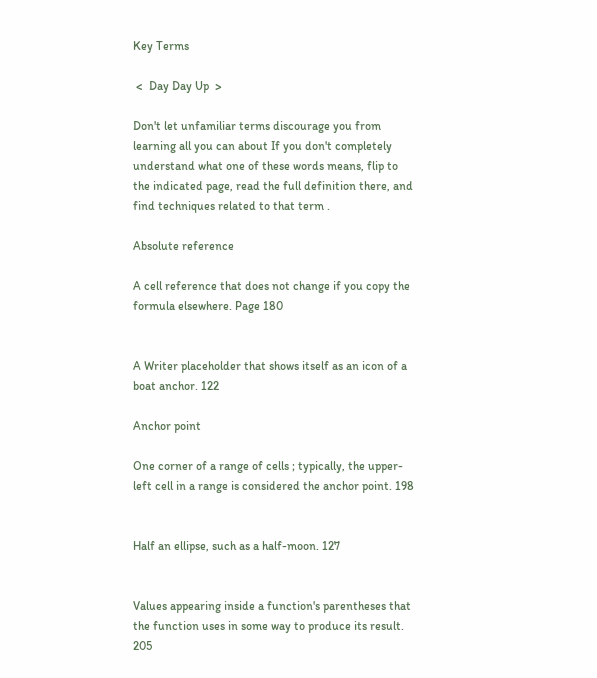Key Terms

 <  Day Day Up  >

Don't let unfamiliar terms discourage you from learning all you can about If you don't completely understand what one of these words means, flip to the indicated page, read the full definition there, and find techniques related to that term .

Absolute reference

A cell reference that does not change if you copy the formula elsewhere. Page 180


A Writer placeholder that shows itself as an icon of a boat anchor. 122

Anchor point

One corner of a range of cells ; typically, the upper-left cell in a range is considered the anchor point. 198


Half an ellipse, such as a half-moon. 127


Values appearing inside a function's parentheses that the function uses in some way to produce its result. 205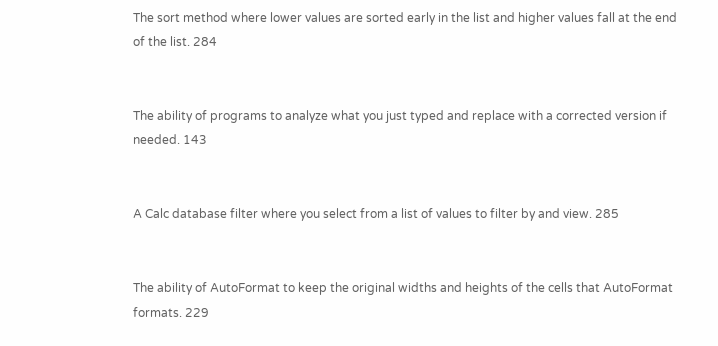The sort method where lower values are sorted early in the list and higher values fall at the end of the list. 284


The ability of programs to analyze what you just typed and replace with a corrected version if needed. 143


A Calc database filter where you select from a list of values to filter by and view. 285


The ability of AutoFormat to keep the original widths and heights of the cells that AutoFormat formats. 229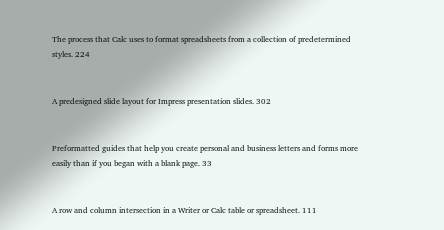The process that Calc uses to format spreadsheets from a collection of predetermined styles. 224


A predesigned slide layout for Impress presentation slides. 302


Preformatted guides that help you create personal and business letters and forms more easily than if you began with a blank page. 33


A row and column intersection in a Writer or Calc table or spreadsheet. 111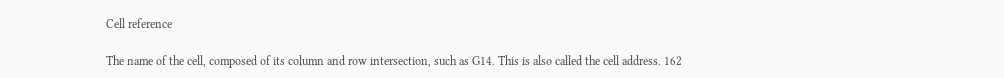Cell reference

The name of the cell, composed of its column and row intersection, such as G14. This is also called the cell address. 162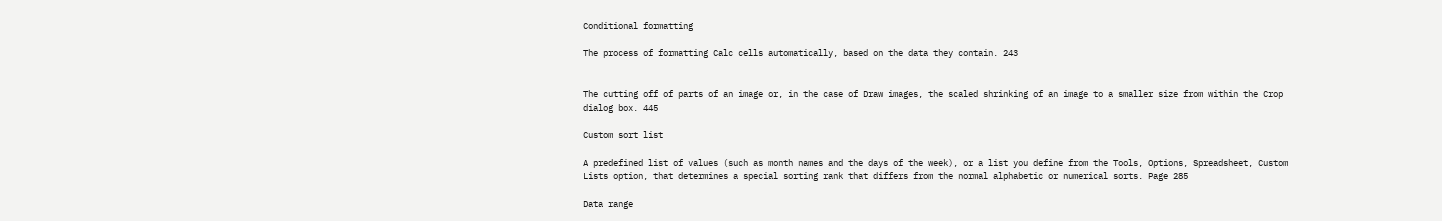Conditional formatting

The process of formatting Calc cells automatically, based on the data they contain. 243


The cutting off of parts of an image or, in the case of Draw images, the scaled shrinking of an image to a smaller size from within the Crop dialog box. 445

Custom sort list

A predefined list of values (such as month names and the days of the week), or a list you define from the Tools, Options, Spreadsheet, Custom Lists option, that determines a special sorting rank that differs from the normal alphabetic or numerical sorts. Page 285

Data range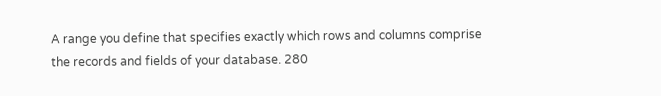A range you define that specifies exactly which rows and columns comprise the records and fields of your database. 280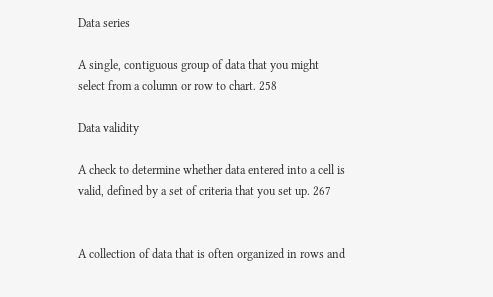Data series

A single, contiguous group of data that you might select from a column or row to chart. 258

Data validity

A check to determine whether data entered into a cell is valid, defined by a set of criteria that you set up. 267


A collection of data that is often organized in rows and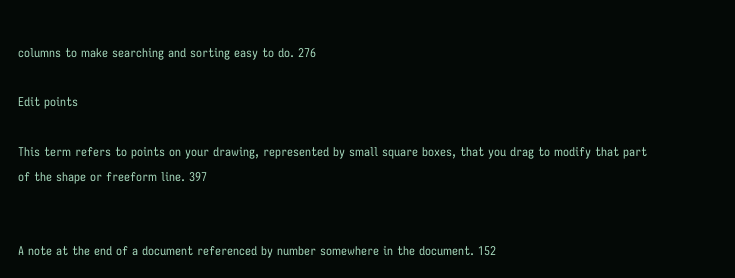columns to make searching and sorting easy to do. 276

Edit points

This term refers to points on your drawing, represented by small square boxes, that you drag to modify that part of the shape or freeform line. 397


A note at the end of a document referenced by number somewhere in the document. 152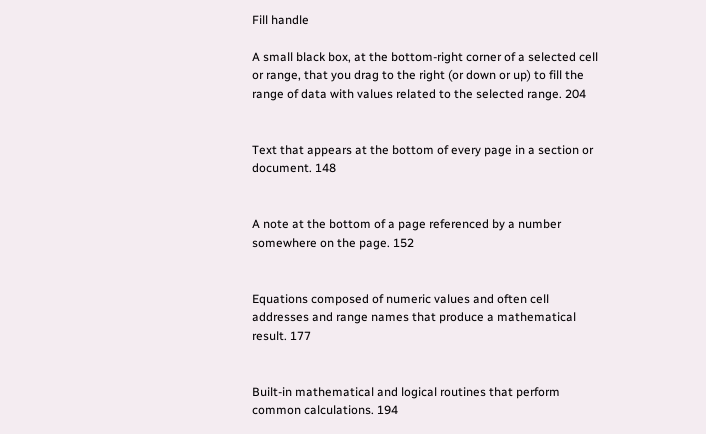Fill handle

A small black box, at the bottom-right corner of a selected cell or range, that you drag to the right (or down or up) to fill the range of data with values related to the selected range. 204


Text that appears at the bottom of every page in a section or document. 148


A note at the bottom of a page referenced by a number somewhere on the page. 152


Equations composed of numeric values and often cell addresses and range names that produce a mathematical result. 177


Built-in mathematical and logical routines that perform common calculations. 194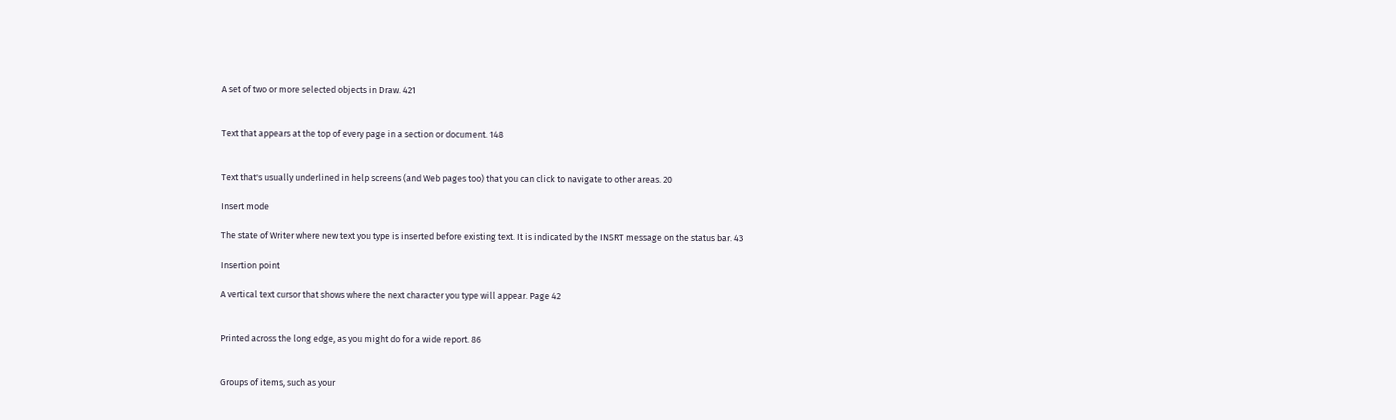A set of two or more selected objects in Draw. 421


Text that appears at the top of every page in a section or document. 148


Text that's usually underlined in help screens (and Web pages too) that you can click to navigate to other areas. 20

Insert mode

The state of Writer where new text you type is inserted before existing text. It is indicated by the INSRT message on the status bar. 43

Insertion point

A vertical text cursor that shows where the next character you type will appear. Page 42


Printed across the long edge, as you might do for a wide report. 86


Groups of items, such as your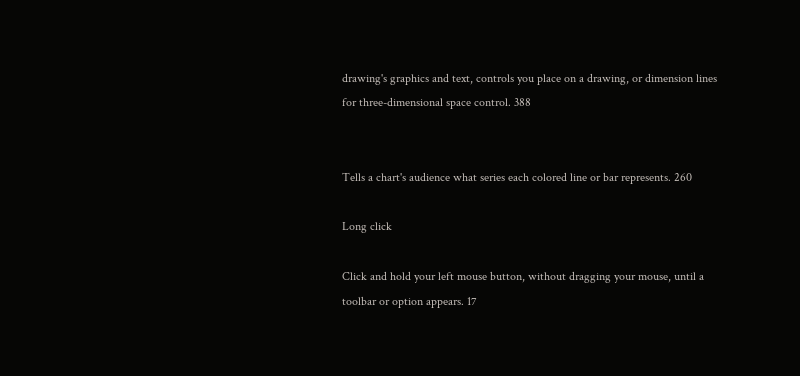drawing's graphics and text, controls you place on a drawing, or dimension lines for three-dimensional space control. 388


Tells a chart's audience what series each colored line or bar represents. 260

Long click

Click and hold your left mouse button, without dragging your mouse, until a toolbar or option appears. 17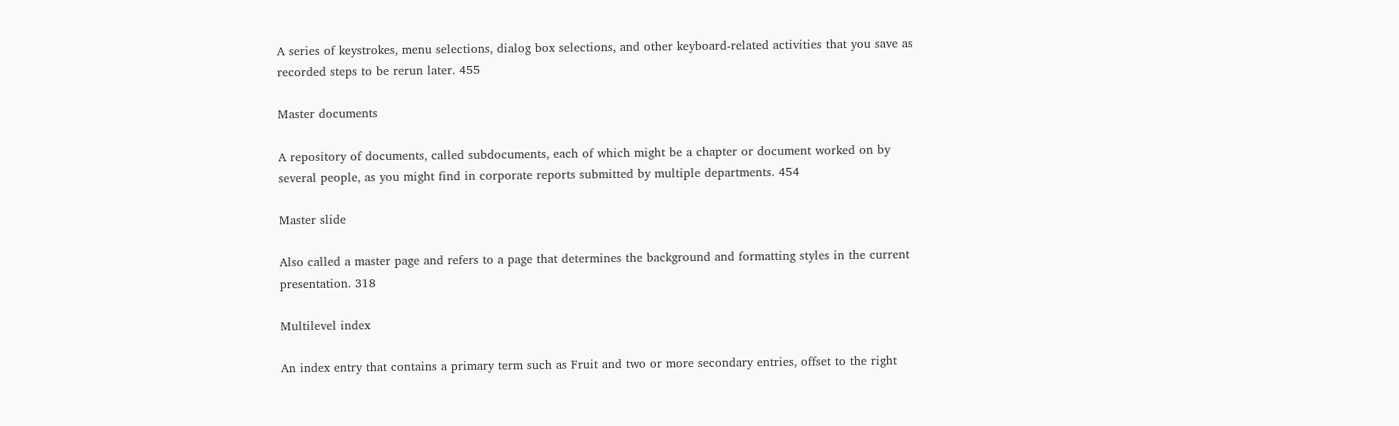A series of keystrokes, menu selections, dialog box selections, and other keyboard-related activities that you save as recorded steps to be rerun later. 455

Master documents

A repository of documents, called subdocuments, each of which might be a chapter or document worked on by several people, as you might find in corporate reports submitted by multiple departments. 454

Master slide

Also called a master page and refers to a page that determines the background and formatting styles in the current presentation. 318

Multilevel index

An index entry that contains a primary term such as Fruit and two or more secondary entries, offset to the right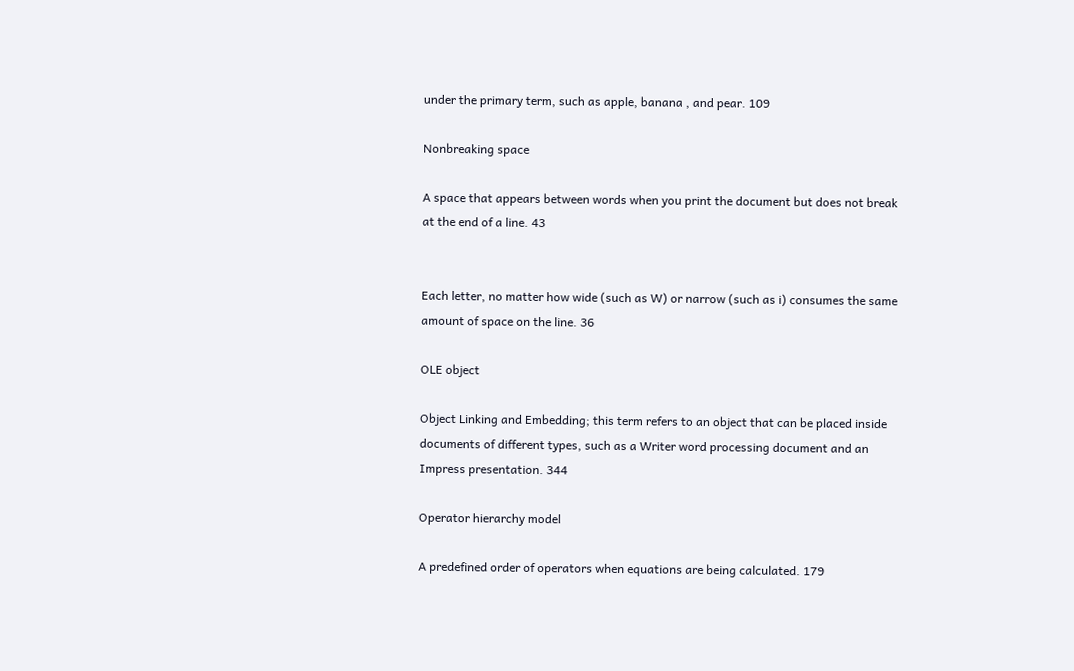under the primary term, such as apple, banana , and pear. 109

Nonbreaking space

A space that appears between words when you print the document but does not break at the end of a line. 43


Each letter, no matter how wide (such as W) or narrow (such as i) consumes the same amount of space on the line. 36

OLE object

Object Linking and Embedding; this term refers to an object that can be placed inside documents of different types, such as a Writer word processing document and an Impress presentation. 344

Operator hierarchy model

A predefined order of operators when equations are being calculated. 179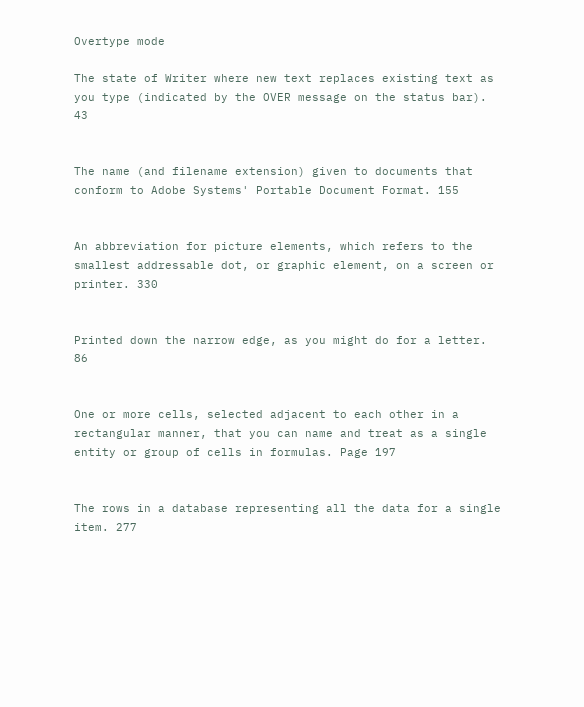Overtype mode

The state of Writer where new text replaces existing text as you type (indicated by the OVER message on the status bar). 43


The name (and filename extension) given to documents that conform to Adobe Systems' Portable Document Format. 155


An abbreviation for picture elements, which refers to the smallest addressable dot, or graphic element, on a screen or printer. 330


Printed down the narrow edge, as you might do for a letter. 86


One or more cells, selected adjacent to each other in a rectangular manner, that you can name and treat as a single entity or group of cells in formulas. Page 197


The rows in a database representing all the data for a single item. 277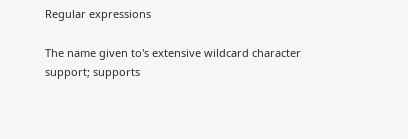Regular expressions

The name given to's extensive wildcard character support; supports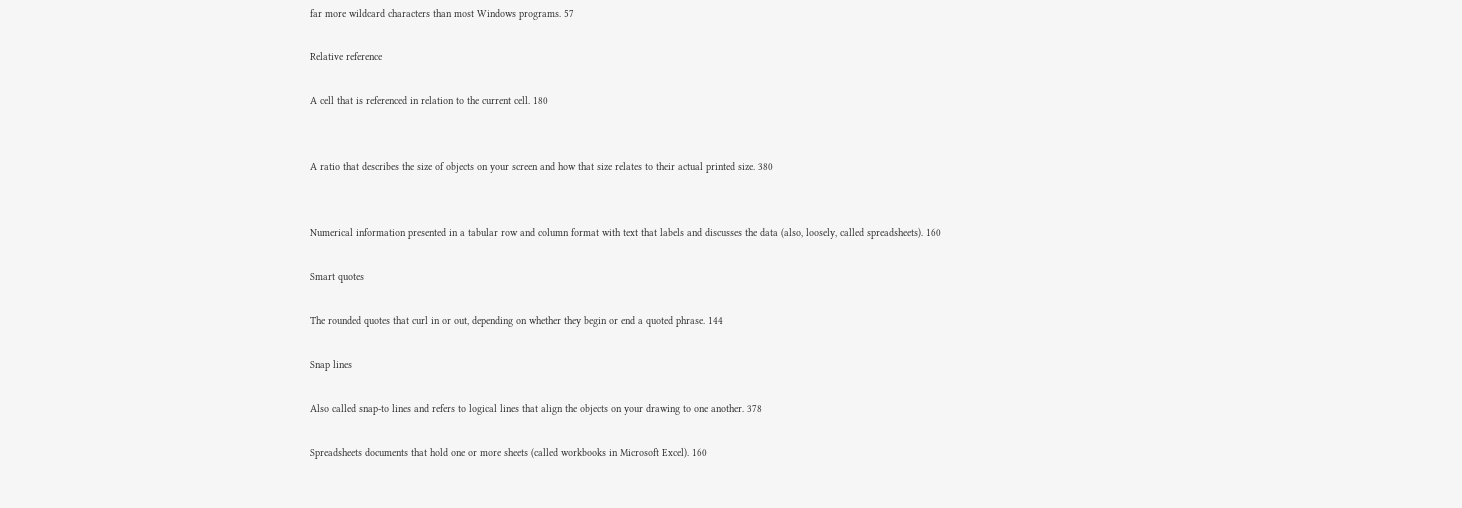far more wildcard characters than most Windows programs. 57

Relative reference

A cell that is referenced in relation to the current cell. 180


A ratio that describes the size of objects on your screen and how that size relates to their actual printed size. 380


Numerical information presented in a tabular row and column format with text that labels and discusses the data (also, loosely, called spreadsheets). 160

Smart quotes

The rounded quotes that curl in or out, depending on whether they begin or end a quoted phrase. 144

Snap lines

Also called snap-to lines and refers to logical lines that align the objects on your drawing to one another. 378

Spreadsheets documents that hold one or more sheets (called workbooks in Microsoft Excel). 160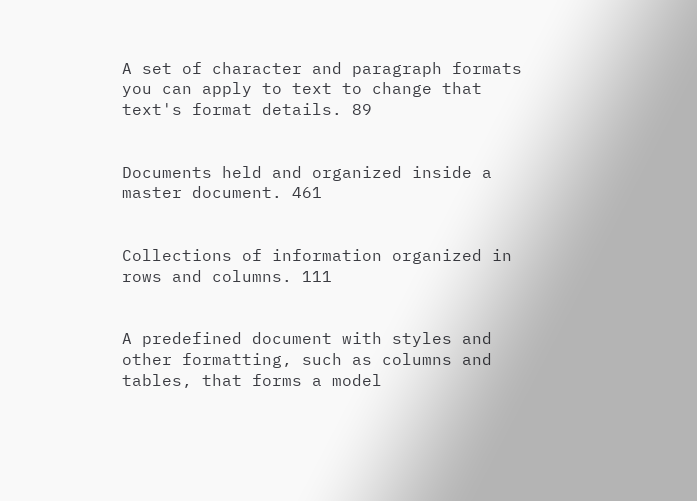A set of character and paragraph formats you can apply to text to change that text's format details. 89


Documents held and organized inside a master document. 461


Collections of information organized in rows and columns. 111


A predefined document with styles and other formatting, such as columns and tables, that forms a model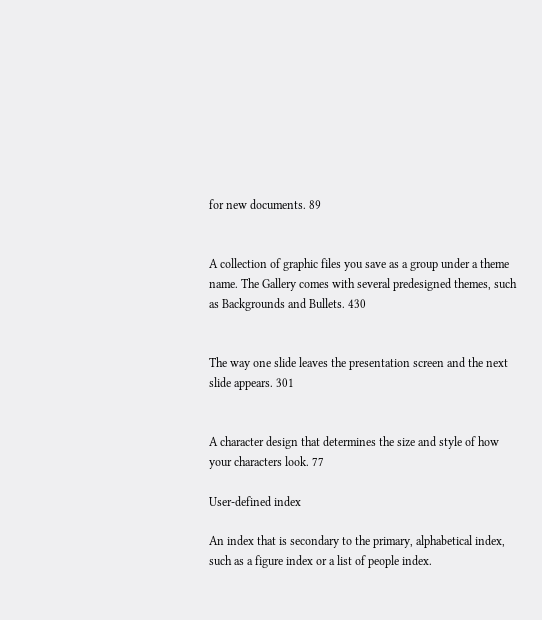for new documents. 89


A collection of graphic files you save as a group under a theme name. The Gallery comes with several predesigned themes, such as Backgrounds and Bullets. 430


The way one slide leaves the presentation screen and the next slide appears. 301


A character design that determines the size and style of how your characters look. 77

User-defined index

An index that is secondary to the primary, alphabetical index, such as a figure index or a list of people index.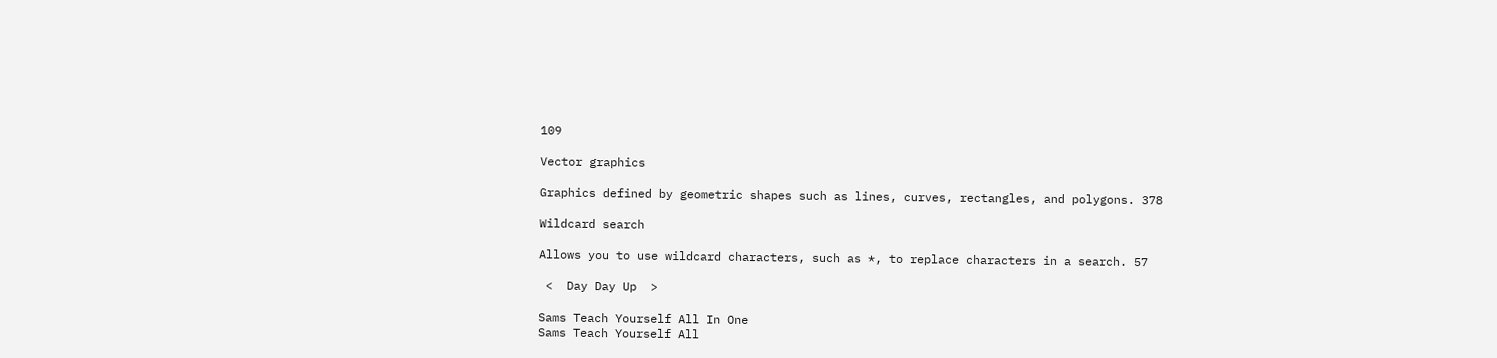109

Vector graphics

Graphics defined by geometric shapes such as lines, curves, rectangles, and polygons. 378

Wildcard search

Allows you to use wildcard characters, such as *, to replace characters in a search. 57

 <  Day Day Up  >

Sams Teach Yourself All In One
Sams Teach Yourself All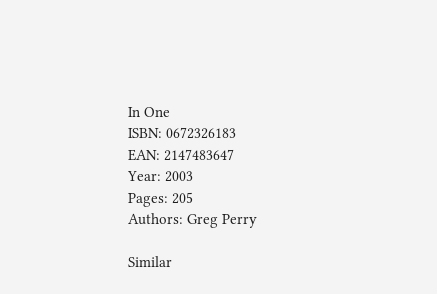In One
ISBN: 0672326183
EAN: 2147483647
Year: 2003
Pages: 205
Authors: Greg Perry

Similar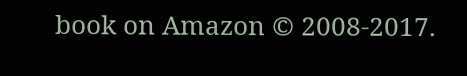book on Amazon © 2008-2017.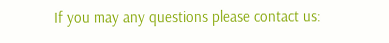If you may any questions please contact us: